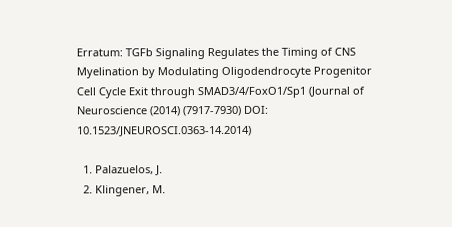Erratum: TGFb Signaling Regulates the Timing of CNS Myelination by Modulating Oligodendrocyte Progenitor Cell Cycle Exit through SMAD3/4/FoxO1/Sp1 (Journal of Neuroscience (2014) (7917-7930) DOI: 10.1523/JNEUROSCI.0363-14.2014)

  1. Palazuelos, J.
  2. Klingener, M.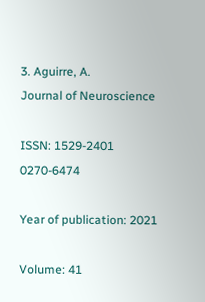3. Aguirre, A.
Journal of Neuroscience

ISSN: 1529-2401 0270-6474

Year of publication: 2021

Volume: 41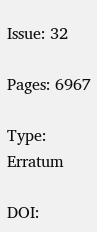Issue: 32

Pages: 6967

Type: Erratum

DOI: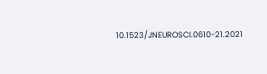10.1523/JNEUROSCI.0610-21.2021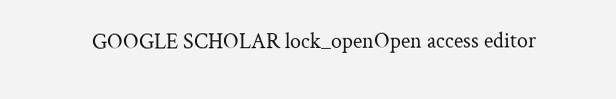GOOGLE SCHOLAR lock_openOpen access editor